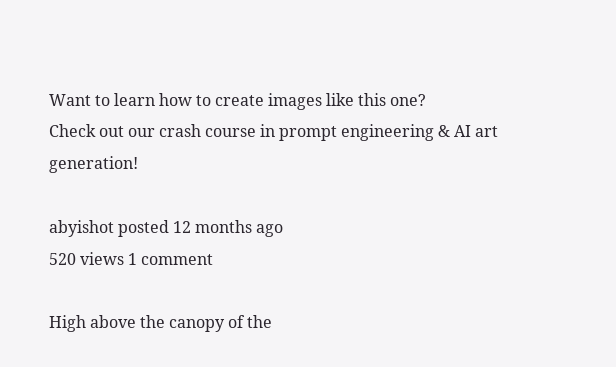Want to learn how to create images like this one?
Check out our crash course in prompt engineering & AI art generation!

abyishot posted 12 months ago
520 views 1 comment

High above the canopy of the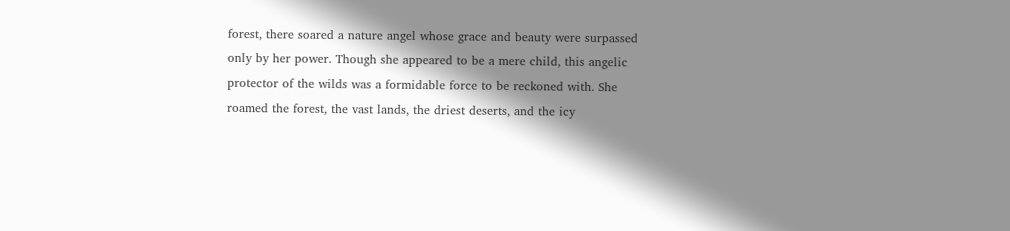forest, there soared a nature angel whose grace and beauty were surpassed only by her power. Though she appeared to be a mere child, this angelic protector of the wilds was a formidable force to be reckoned with. She roamed the forest, the vast lands, the driest deserts, and the icy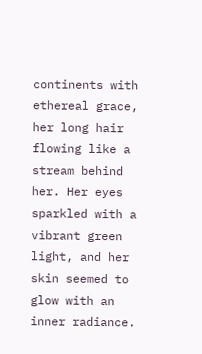continents with ethereal grace, her long hair flowing like a stream behind her. Her eyes sparkled with a vibrant green light, and her skin seemed to glow with an inner radiance.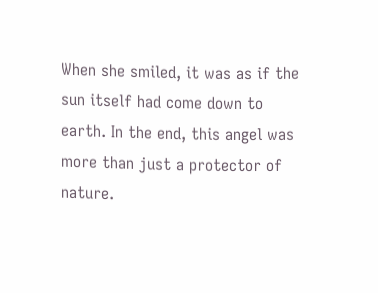When she smiled, it was as if the sun itself had come down to earth. In the end, this angel was more than just a protector of nature.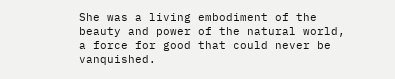She was a living embodiment of the beauty and power of the natural world, a force for good that could never be vanquished.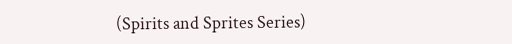(Spirits and Sprites Series)